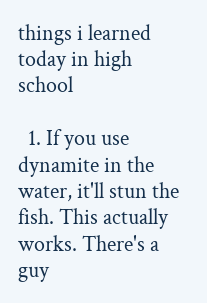things i learned today in high school

  1. If you use dynamite in the water, it'll stun the fish. This actually works. There's a guy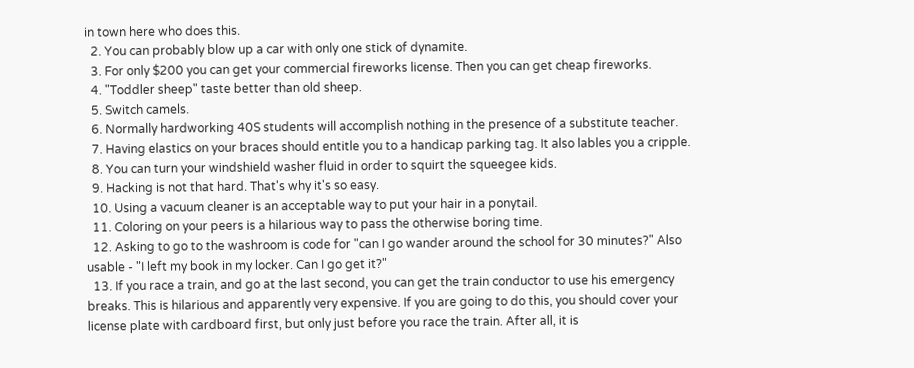in town here who does this.
  2. You can probably blow up a car with only one stick of dynamite.
  3. For only $200 you can get your commercial fireworks license. Then you can get cheap fireworks.
  4. "Toddler sheep" taste better than old sheep.
  5. Switch camels.
  6. Normally hardworking 40S students will accomplish nothing in the presence of a substitute teacher.
  7. Having elastics on your braces should entitle you to a handicap parking tag. It also lables you a cripple.
  8. You can turn your windshield washer fluid in order to squirt the squeegee kids.
  9. Hacking is not that hard. That's why it's so easy.
  10. Using a vacuum cleaner is an acceptable way to put your hair in a ponytail.
  11. Coloring on your peers is a hilarious way to pass the otherwise boring time.
  12. Asking to go to the washroom is code for "can I go wander around the school for 30 minutes?" Also usable - "I left my book in my locker. Can I go get it?"
  13. If you race a train, and go at the last second, you can get the train conductor to use his emergency breaks. This is hilarious and apparently very expensive. If you are going to do this, you should cover your license plate with cardboard first, but only just before you race the train. After all, it is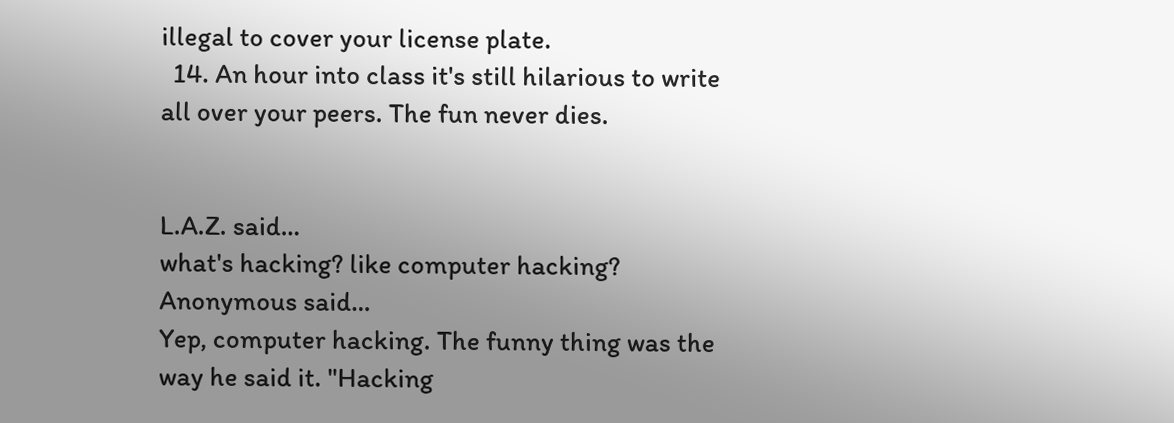illegal to cover your license plate.
  14. An hour into class it's still hilarious to write all over your peers. The fun never dies.


L.A.Z. said…
what's hacking? like computer hacking?
Anonymous said…
Yep, computer hacking. The funny thing was the way he said it. "Hacking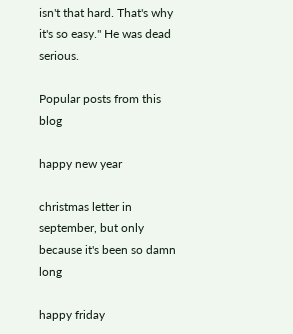isn't that hard. That's why it's so easy." He was dead serious.

Popular posts from this blog

happy new year

christmas letter in september, but only because it's been so damn long

happy friday